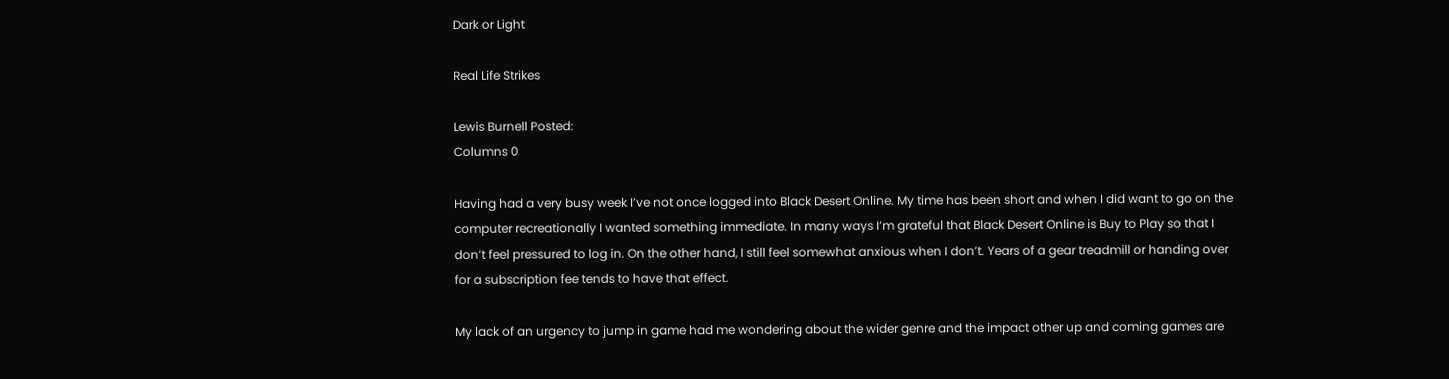Dark or Light

Real Life Strikes

Lewis Burnell Posted:
Columns 0

Having had a very busy week I’ve not once logged into Black Desert Online. My time has been short and when I did want to go on the computer recreationally I wanted something immediate. In many ways I’m grateful that Black Desert Online is Buy to Play so that I don’t feel pressured to log in. On the other hand, I still feel somewhat anxious when I don’t. Years of a gear treadmill or handing over for a subscription fee tends to have that effect.

My lack of an urgency to jump in game had me wondering about the wider genre and the impact other up and coming games are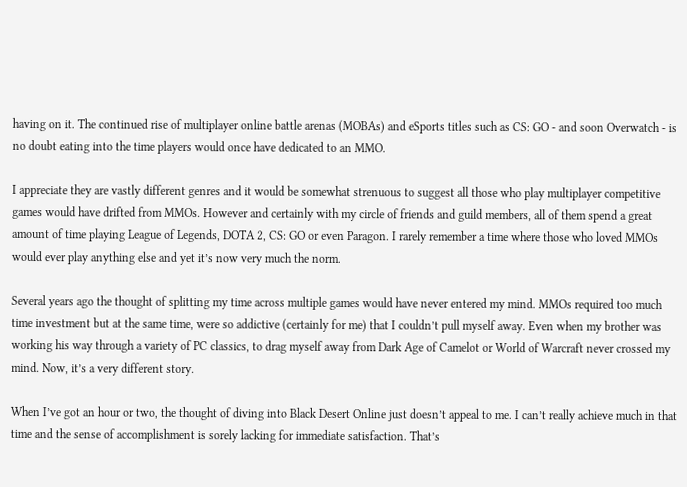having on it. The continued rise of multiplayer online battle arenas (MOBAs) and eSports titles such as CS: GO - and soon Overwatch - is no doubt eating into the time players would once have dedicated to an MMO.

I appreciate they are vastly different genres and it would be somewhat strenuous to suggest all those who play multiplayer competitive games would have drifted from MMOs. However and certainly with my circle of friends and guild members, all of them spend a great amount of time playing League of Legends, DOTA 2, CS: GO or even Paragon. I rarely remember a time where those who loved MMOs would ever play anything else and yet it’s now very much the norm.

Several years ago the thought of splitting my time across multiple games would have never entered my mind. MMOs required too much time investment but at the same time, were so addictive (certainly for me) that I couldn’t pull myself away. Even when my brother was working his way through a variety of PC classics, to drag myself away from Dark Age of Camelot or World of Warcraft never crossed my mind. Now, it’s a very different story.

When I’ve got an hour or two, the thought of diving into Black Desert Online just doesn’t appeal to me. I can’t really achieve much in that time and the sense of accomplishment is sorely lacking for immediate satisfaction. That’s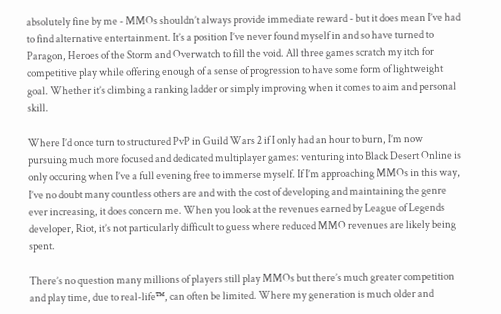absolutely fine by me - MMOs shouldn’t always provide immediate reward - but it does mean I’ve had to find alternative entertainment. It’s a position I’ve never found myself in and so have turned to Paragon, Heroes of the Storm and Overwatch to fill the void. All three games scratch my itch for competitive play while offering enough of a sense of progression to have some form of lightweight goal. Whether it’s climbing a ranking ladder or simply improving when it comes to aim and personal skill.

Where I’d once turn to structured PvP in Guild Wars 2 if I only had an hour to burn, I’m now pursuing much more focused and dedicated multiplayer games: venturing into Black Desert Online is only occuring when I’ve a full evening free to immerse myself. If I’m approaching MMOs in this way, I’ve no doubt many countless others are and with the cost of developing and maintaining the genre ever increasing, it does concern me. When you look at the revenues earned by League of Legends developer, Riot, it’s not particularly difficult to guess where reduced MMO revenues are likely being spent.

There’s no question many millions of players still play MMOs but there’s much greater competition and play time, due to real-life™, can often be limited. Where my generation is much older and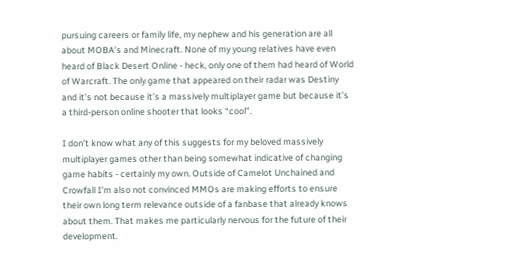pursuing careers or family life, my nephew and his generation are all about MOBA’s and Minecraft. None of my young relatives have even heard of Black Desert Online - heck, only one of them had heard of World of Warcraft. The only game that appeared on their radar was Destiny and it’s not because it’s a massively multiplayer game but because it’s a third-person online shooter that looks “cool”.

I don’t know what any of this suggests for my beloved massively multiplayer games other than being somewhat indicative of changing game habits - certainly my own. Outside of Camelot Unchained and Crowfall I’m also not convinced MMOs are making efforts to ensure their own long term relevance outside of a fanbase that already knows about them. That makes me particularly nervous for the future of their development.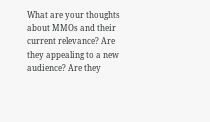What are your thoughts about MMOs and their current relevance? Are they appealing to a new audience? Are they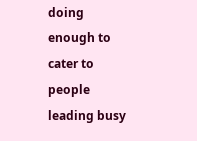doing enough to cater to people leading busy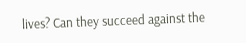lives? Can they succeed against the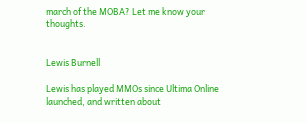march of the MOBA? Let me know your thoughts.


Lewis Burnell

Lewis has played MMOs since Ultima Online launched, and written about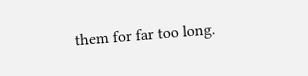them for far too long.